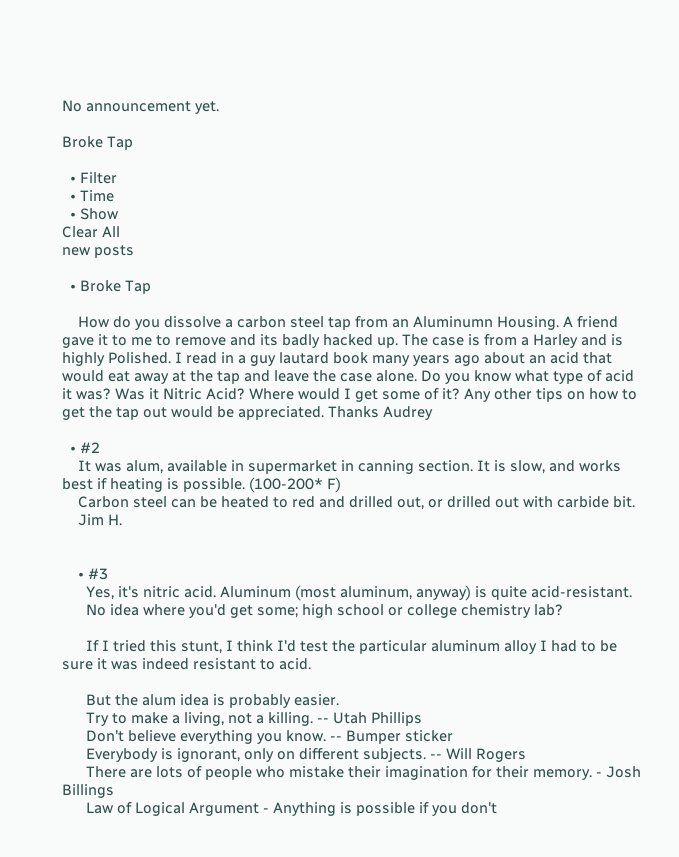No announcement yet.

Broke Tap

  • Filter
  • Time
  • Show
Clear All
new posts

  • Broke Tap

    How do you dissolve a carbon steel tap from an Aluminumn Housing. A friend gave it to me to remove and its badly hacked up. The case is from a Harley and is highly Polished. I read in a guy lautard book many years ago about an acid that would eat away at the tap and leave the case alone. Do you know what type of acid it was? Was it Nitric Acid? Where would I get some of it? Any other tips on how to get the tap out would be appreciated. Thanks Audrey

  • #2
    It was alum, available in supermarket in canning section. It is slow, and works best if heating is possible. (100-200* F)
    Carbon steel can be heated to red and drilled out, or drilled out with carbide bit.
    Jim H.


    • #3
      Yes, it's nitric acid. Aluminum (most aluminum, anyway) is quite acid-resistant.
      No idea where you'd get some; high school or college chemistry lab?

      If I tried this stunt, I think I'd test the particular aluminum alloy I had to be sure it was indeed resistant to acid.

      But the alum idea is probably easier.
      Try to make a living, not a killing. -- Utah Phillips
      Don't believe everything you know. -- Bumper sticker
      Everybody is ignorant, only on different subjects. -- Will Rogers
      There are lots of people who mistake their imagination for their memory. - Josh Billings
      Law of Logical Argument - Anything is possible if you don't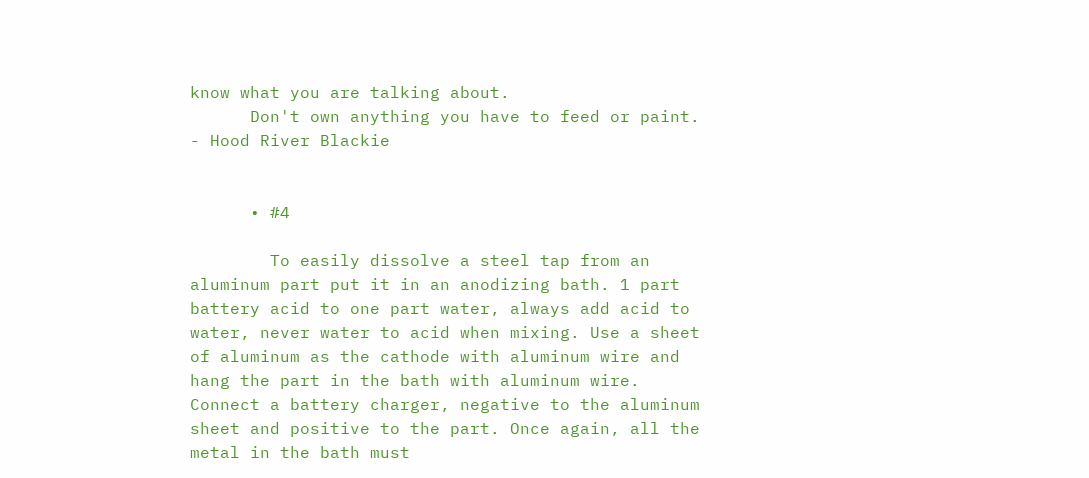know what you are talking about.
      Don't own anything you have to feed or paint. - Hood River Blackie


      • #4

        To easily dissolve a steel tap from an aluminum part put it in an anodizing bath. 1 part battery acid to one part water, always add acid to water, never water to acid when mixing. Use a sheet of aluminum as the cathode with aluminum wire and hang the part in the bath with aluminum wire. Connect a battery charger, negative to the aluminum sheet and positive to the part. Once again, all the metal in the bath must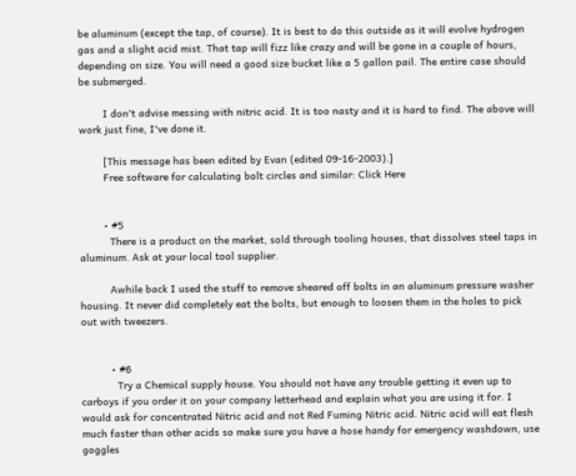be aluminum (except the tap, of course). It is best to do this outside as it will evolve hydrogen gas and a slight acid mist. That tap will fizz like crazy and will be gone in a couple of hours, depending on size. You will need a good size bucket like a 5 gallon pail. The entire case should be submerged.

        I don't advise messing with nitric acid. It is too nasty and it is hard to find. The above will work just fine, I've done it.

        [This message has been edited by Evan (edited 09-16-2003).]
        Free software for calculating bolt circles and similar: Click Here


        • #5
          There is a product on the market, sold through tooling houses, that dissolves steel taps in aluminum. Ask at your local tool supplier.

          Awhile back I used the stuff to remove sheared off bolts in an aluminum pressure washer housing. It never did completely eat the bolts, but enough to loosen them in the holes to pick out with tweezers.


          • #6
            Try a Chemical supply house. You should not have any trouble getting it even up to carboys if you order it on your company letterhead and explain what you are using it for. I would ask for concentrated Nitric acid and not Red Fuming Nitric acid. Nitric acid will eat flesh much faster than other acids so make sure you have a hose handy for emergency washdown, use goggles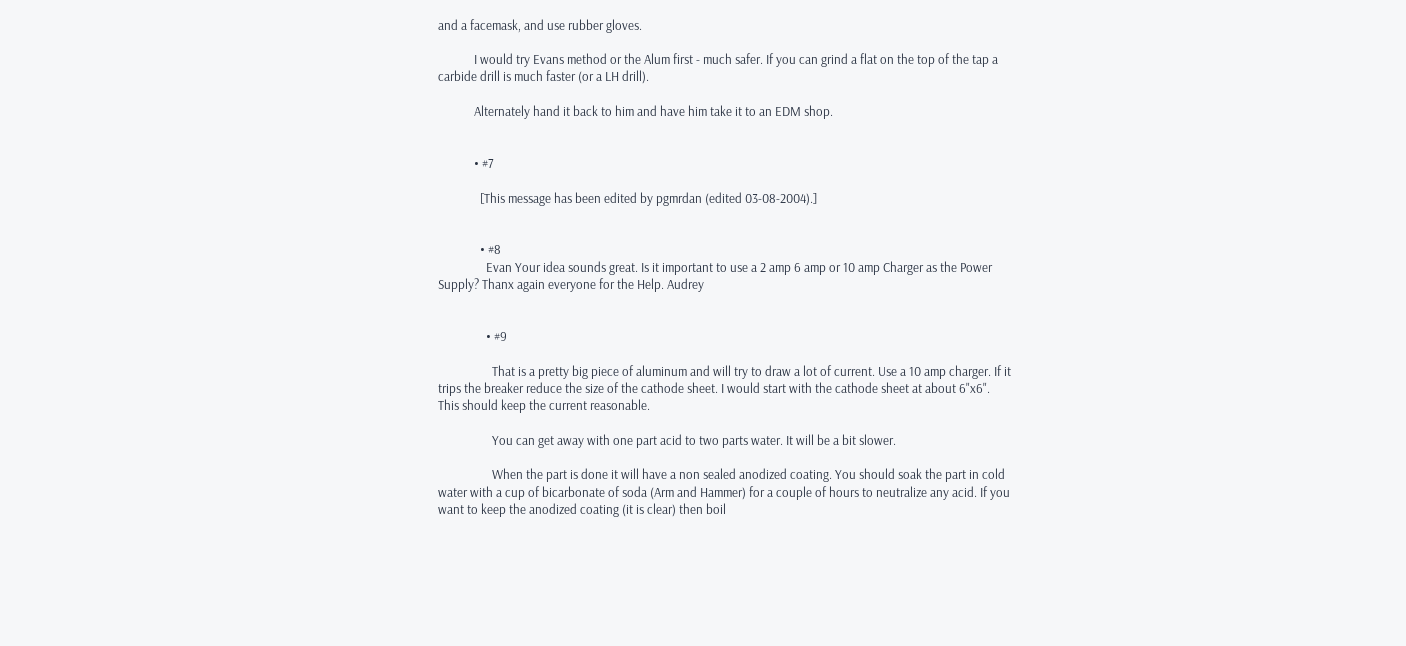and a facemask, and use rubber gloves.

            I would try Evans method or the Alum first - much safer. If you can grind a flat on the top of the tap a carbide drill is much faster (or a LH drill).

            Alternately hand it back to him and have him take it to an EDM shop.


            • #7

              [This message has been edited by pgmrdan (edited 03-08-2004).]


              • #8
                Evan Your idea sounds great. Is it important to use a 2 amp 6 amp or 10 amp Charger as the Power Supply? Thanx again everyone for the Help. Audrey


                • #9

                  That is a pretty big piece of aluminum and will try to draw a lot of current. Use a 10 amp charger. If it trips the breaker reduce the size of the cathode sheet. I would start with the cathode sheet at about 6"x6". This should keep the current reasonable.

                  You can get away with one part acid to two parts water. It will be a bit slower.

                  When the part is done it will have a non sealed anodized coating. You should soak the part in cold water with a cup of bicarbonate of soda (Arm and Hammer) for a couple of hours to neutralize any acid. If you want to keep the anodized coating (it is clear) then boil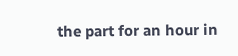the part for an hour in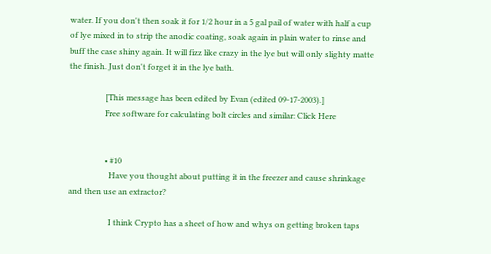water. If you don't then soak it for 1/2 hour in a 5 gal pail of water with half a cup of lye mixed in to strip the anodic coating, soak again in plain water to rinse and buff the case shiny again. It will fizz like crazy in the lye but will only slighty matte the finish. Just don't forget it in the lye bath.

                  [This message has been edited by Evan (edited 09-17-2003).]
                  Free software for calculating bolt circles and similar: Click Here


                  • #10
                    Have you thought about putting it in the freezer and cause shrinkage and then use an extractor?

                    I think Crypto has a sheet of how and whys on getting broken taps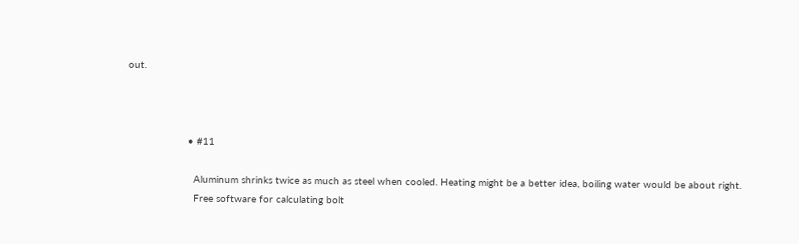out.



                    • #11

                      Aluminum shrinks twice as much as steel when cooled. Heating might be a better idea, boiling water would be about right.
                      Free software for calculating bolt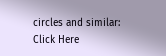circles and similar: Click Here